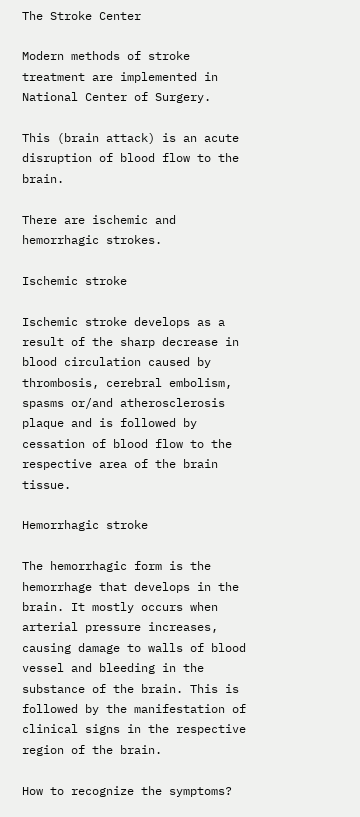The Stroke Center

Modern methods of stroke treatment are implemented in National Center of Surgery.

This (brain attack) is an acute disruption of blood flow to the brain.

There are ischemic and hemorrhagic strokes.

Ischemic stroke

Ischemic stroke develops as a result of the sharp decrease in blood circulation caused by thrombosis, cerebral embolism, spasms or/and atherosclerosis plaque and is followed by cessation of blood flow to the respective area of the brain tissue.

Hemorrhagic stroke

The hemorrhagic form is the hemorrhage that develops in the brain. It mostly occurs when arterial pressure increases, causing damage to walls of blood vessel and bleeding in the substance of the brain. This is followed by the manifestation of clinical signs in the respective region of the brain.

How to recognize the symptoms?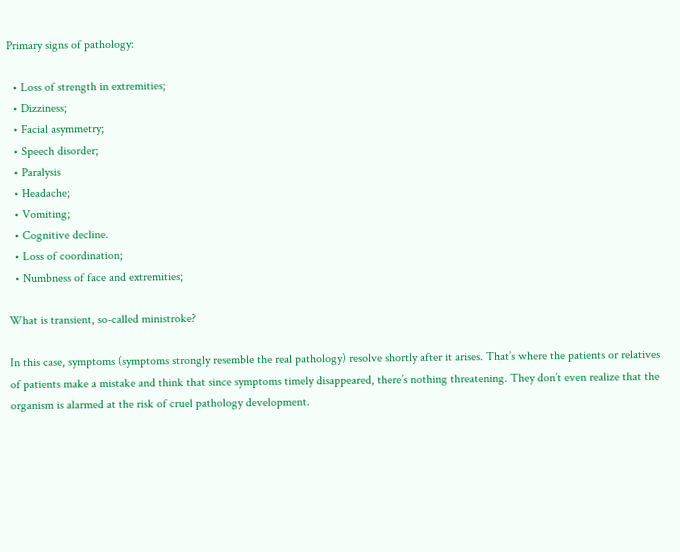Primary signs of pathology:

  • Loss of strength in extremities;
  • Dizziness;
  • Facial asymmetry;
  • Speech disorder;
  • Paralysis
  • Headache;
  • Vomiting;
  • Cognitive decline.
  • Loss of coordination;
  • Numbness of face and extremities;

What is transient, so-called ministroke?

In this case, symptoms (symptoms strongly resemble the real pathology) resolve shortly after it arises. That’s where the patients or relatives of patients make a mistake and think that since symptoms timely disappeared, there’s nothing threatening. They don’t even realize that the organism is alarmed at the risk of cruel pathology development.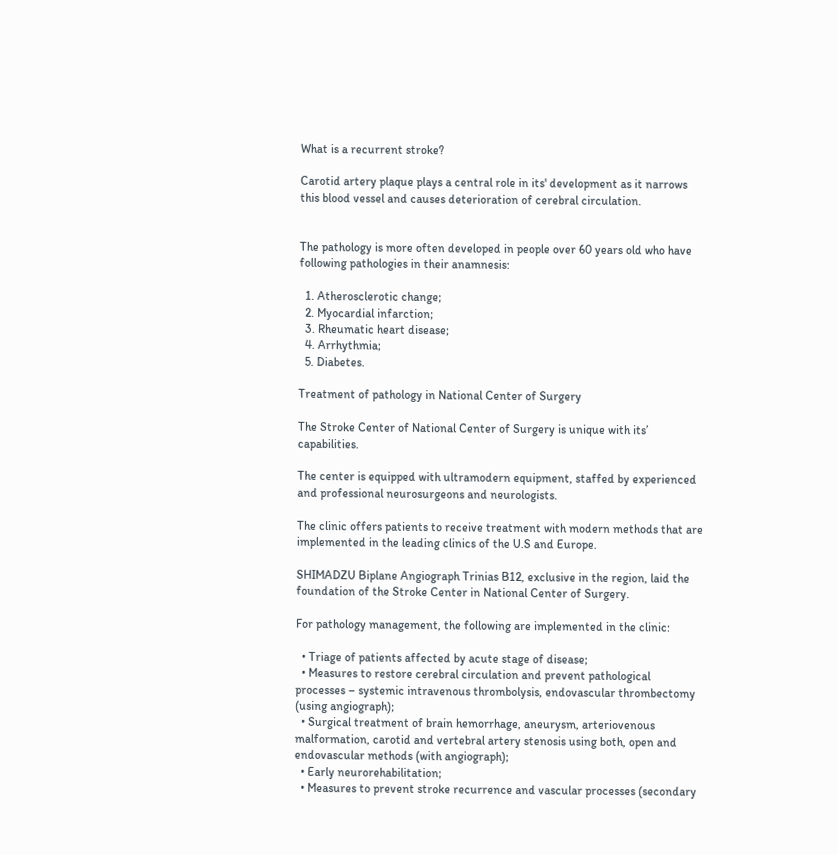What is a recurrent stroke?

Carotid artery plaque plays a central role in its' development as it narrows this blood vessel and causes deterioration of cerebral circulation.


The pathology is more often developed in people over 60 years old who have following pathologies in their anamnesis:

  1. Atherosclerotic change;
  2. Myocardial infarction;
  3. Rheumatic heart disease;
  4. Arrhythmia;
  5. Diabetes.

Treatment of pathology in National Center of Surgery

The Stroke Center of National Center of Surgery is unique with its’ capabilities.

The center is equipped with ultramodern equipment, staffed by experienced and professional neurosurgeons and neurologists.

The clinic offers patients to receive treatment with modern methods that are implemented in the leading clinics of the U.S and Europe.

SHIMADZU Biplane Angiograph Trinias B12, exclusive in the region, laid the foundation of the Stroke Center in National Center of Surgery.

For pathology management, the following are implemented in the clinic:

  • Triage of patients affected by acute stage of disease;
  • Measures to restore cerebral circulation and prevent pathological processes – systemic intravenous thrombolysis, endovascular thrombectomy (using angiograph);
  • Surgical treatment of brain hemorrhage, aneurysm, arteriovenous malformation, carotid and vertebral artery stenosis using both, open and endovascular methods (with angiograph);
  • Early neurorehabilitation;
  • Measures to prevent stroke recurrence and vascular processes (secondary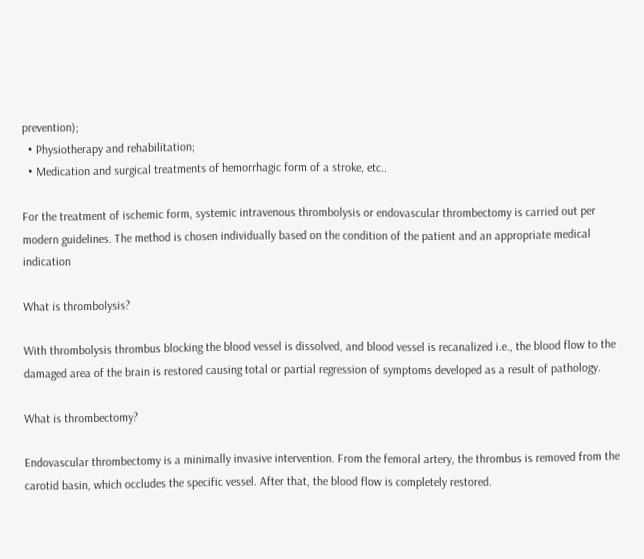prevention);
  • Physiotherapy and rehabilitation;
  • Medication and surgical treatments of hemorrhagic form of a stroke, etc..

For the treatment of ischemic form, systemic intravenous thrombolysis or endovascular thrombectomy is carried out per modern guidelines. The method is chosen individually based on the condition of the patient and an appropriate medical indication

What is thrombolysis?

With thrombolysis thrombus blocking the blood vessel is dissolved, and blood vessel is recanalized i.e., the blood flow to the damaged area of the brain is restored causing total or partial regression of symptoms developed as a result of pathology.

What is thrombectomy?

Endovascular thrombectomy is a minimally invasive intervention. From the femoral artery, the thrombus is removed from the carotid basin, which occludes the specific vessel. After that, the blood flow is completely restored.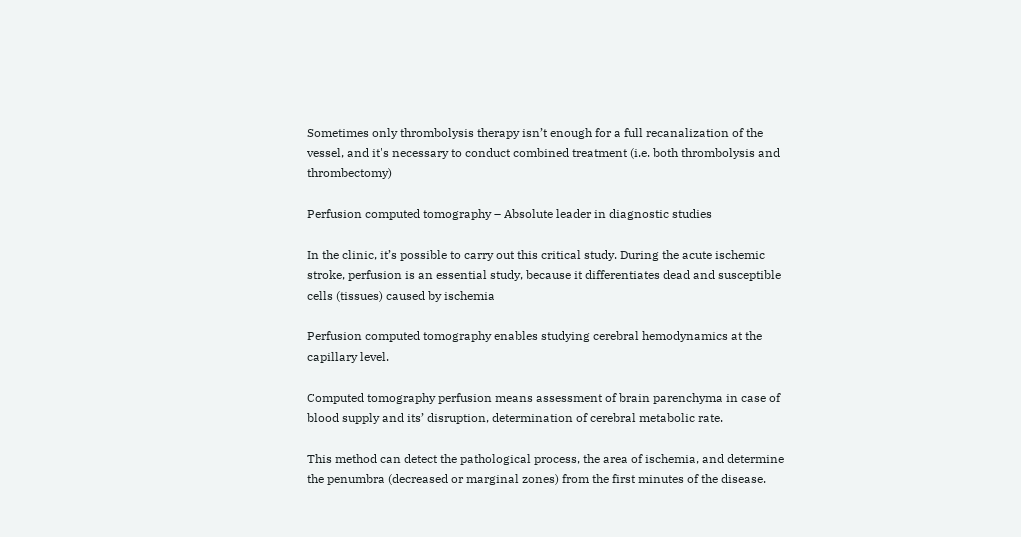Sometimes only thrombolysis therapy isn’t enough for a full recanalization of the vessel, and it's necessary to conduct combined treatment (i.e. both thrombolysis and thrombectomy)

Perfusion computed tomography – Absolute leader in diagnostic studies

In the clinic, it’s possible to carry out this critical study. During the acute ischemic stroke, perfusion is an essential study, because it differentiates dead and susceptible cells (tissues) caused by ischemia

Perfusion computed tomography enables studying cerebral hemodynamics at the capillary level.

Computed tomography perfusion means assessment of brain parenchyma in case of blood supply and its’ disruption, determination of cerebral metabolic rate.

This method can detect the pathological process, the area of ischemia, and determine the penumbra (decreased or marginal zones) from the first minutes of the disease.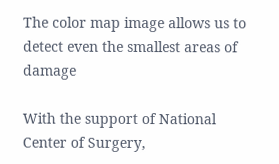The color map image allows us to detect even the smallest areas of damage

With the support of National Center of Surgery,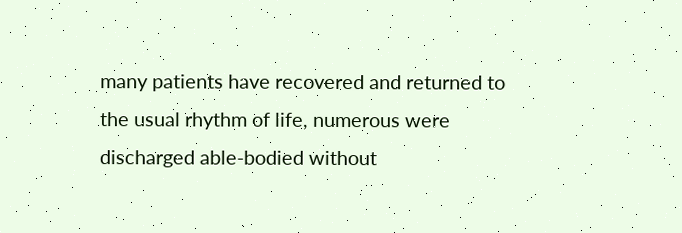many patients have recovered and returned to the usual rhythm of life, numerous were discharged able-bodied without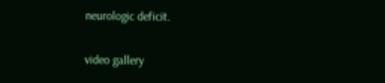neurologic deficit.

video gallery